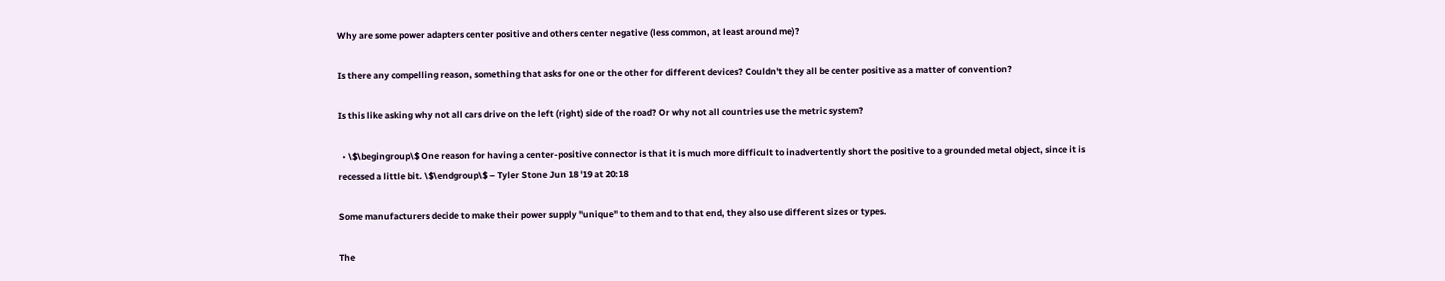Why are some power adapters center positive and others center negative (less common, at least around me)?

Is there any compelling reason, something that asks for one or the other for different devices? Couldn't they all be center positive as a matter of convention?

Is this like asking why not all cars drive on the left (right) side of the road? Or why not all countries use the metric system?

  • \$\begingroup\$ One reason for having a center-positive connector is that it is much more difficult to inadvertently short the positive to a grounded metal object, since it is recessed a little bit. \$\endgroup\$ – Tyler Stone Jun 18 '19 at 20:18

Some manufacturers decide to make their power supply "unique" to them and to that end, they also use different sizes or types.

The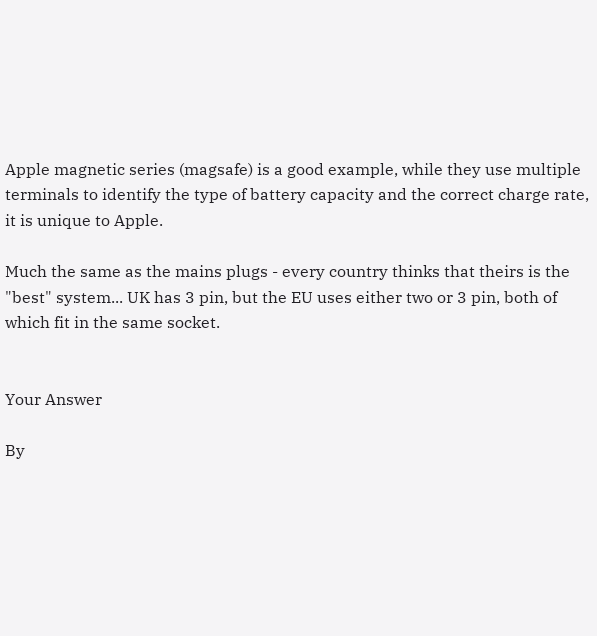Apple magnetic series (magsafe) is a good example, while they use multiple terminals to identify the type of battery capacity and the correct charge rate, it is unique to Apple.

Much the same as the mains plugs - every country thinks that theirs is the "best" system... UK has 3 pin, but the EU uses either two or 3 pin, both of which fit in the same socket.


Your Answer

By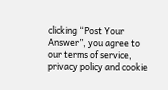clicking “Post Your Answer”, you agree to our terms of service, privacy policy and cookie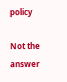policy

Not the answer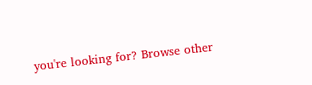you're looking for? Browse other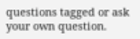questions tagged or ask your own question.